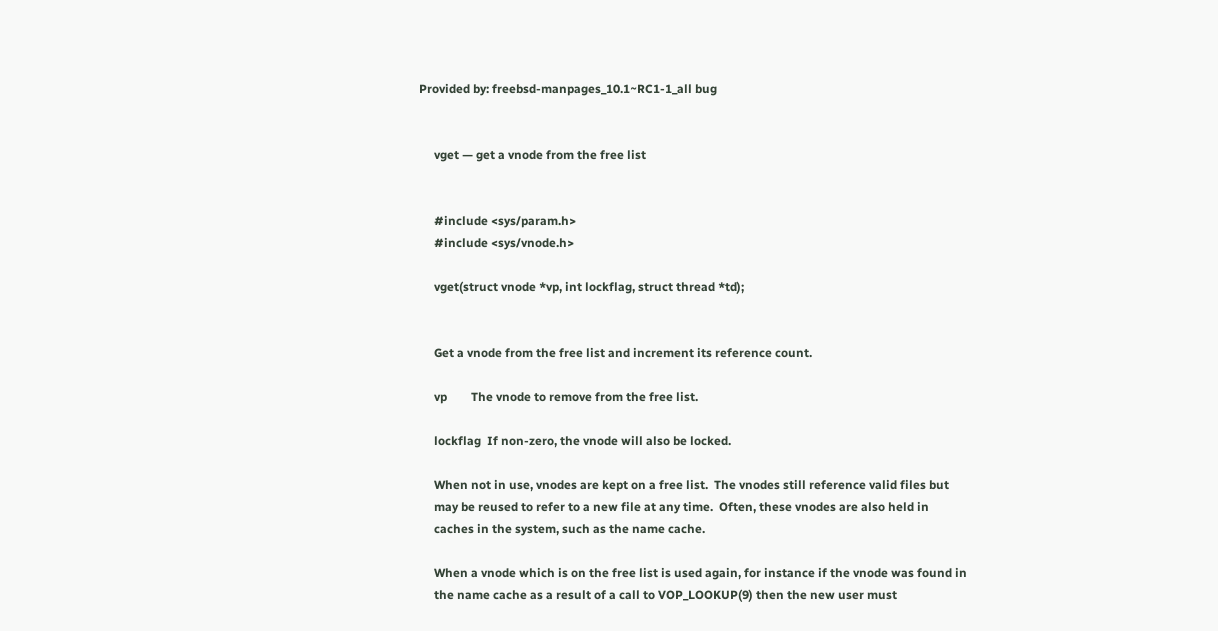Provided by: freebsd-manpages_10.1~RC1-1_all bug


     vget — get a vnode from the free list


     #include <sys/param.h>
     #include <sys/vnode.h>

     vget(struct vnode *vp, int lockflag, struct thread *td);


     Get a vnode from the free list and increment its reference count.

     vp        The vnode to remove from the free list.

     lockflag  If non-zero, the vnode will also be locked.

     When not in use, vnodes are kept on a free list.  The vnodes still reference valid files but
     may be reused to refer to a new file at any time.  Often, these vnodes are also held in
     caches in the system, such as the name cache.

     When a vnode which is on the free list is used again, for instance if the vnode was found in
     the name cache as a result of a call to VOP_LOOKUP(9) then the new user must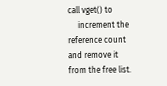call vget() to
     increment the reference count and remove it from the free list.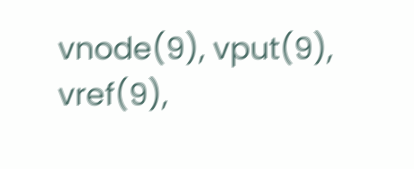vnode(9), vput(9), vref(9),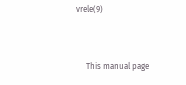vrele(9)


     This manual page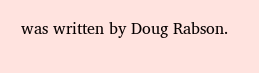was written by Doug Rabson.